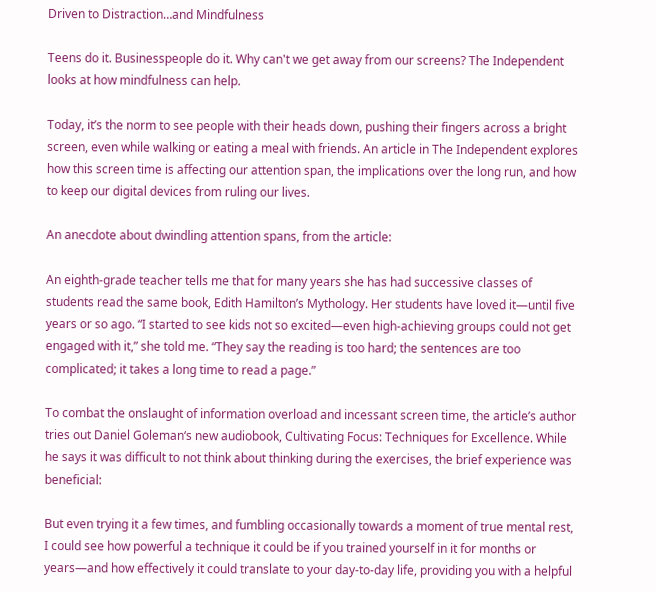Driven to Distraction…and Mindfulness

Teens do it. Businesspeople do it. Why can't we get away from our screens? The Independent looks at how mindfulness can help.

Today, it’s the norm to see people with their heads down, pushing their fingers across a bright screen, even while walking or eating a meal with friends. An article in The Independent explores how this screen time is affecting our attention span, the implications over the long run, and how to keep our digital devices from ruling our lives.

An anecdote about dwindling attention spans, from the article:

An eighth-grade teacher tells me that for many years she has had successive classes of students read the same book, Edith Hamilton’s Mythology. Her students have loved it—until five years or so ago. “I started to see kids not so excited—even high-achieving groups could not get engaged with it,” she told me. “They say the reading is too hard; the sentences are too complicated; it takes a long time to read a page.”

To combat the onslaught of information overload and incessant screen time, the article’s author tries out Daniel Goleman‘s new audiobook, Cultivating Focus: Techniques for Excellence. While he says it was difficult to not think about thinking during the exercises, the brief experience was beneficial:

But even trying it a few times, and fumbling occasionally towards a moment of true mental rest, I could see how powerful a technique it could be if you trained yourself in it for months or years—and how effectively it could translate to your day-to-day life, providing you with a helpful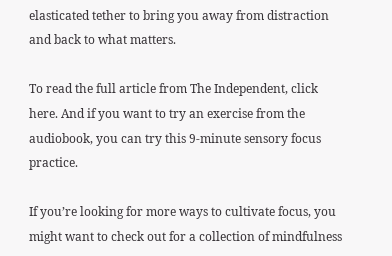elasticated tether to bring you away from distraction and back to what matters.

To read the full article from The Independent, click here. And if you want to try an exercise from the audiobook, you can try this 9-minute sensory focus practice.

If you’re looking for more ways to cultivate focus, you might want to check out for a collection of mindfulness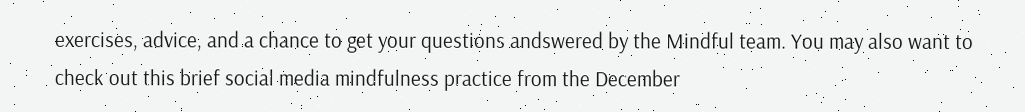exercises, advice, and a chance to get your questions andswered by the Mindful team. You may also want to check out this brief social media mindfulness practice from the December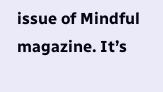issue of Mindful magazine. It’s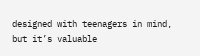designed with teenagers in mind, but it’s valuable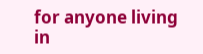for anyone living in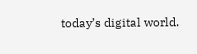today’s digital world.